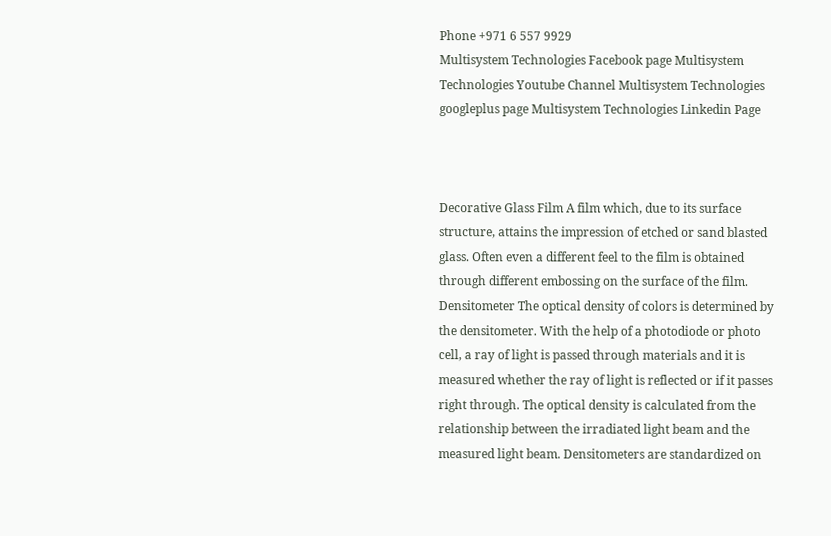Phone +971 6 557 9929
Multisystem Technologies Facebook page Multisystem Technologies Youtube Channel Multisystem Technologies googleplus page Multisystem Technologies Linkedin Page



Decorative Glass Film A film which, due to its surface structure, attains the impression of etched or sand blasted glass. Often even a different feel to the film is obtained through different embossing on the surface of the film.
Densitometer The optical density of colors is determined by the densitometer. With the help of a photodiode or photo cell, a ray of light is passed through materials and it is measured whether the ray of light is reflected or if it passes right through. The optical density is calculated from the relationship between the irradiated light beam and the measured light beam. Densitometers are standardized on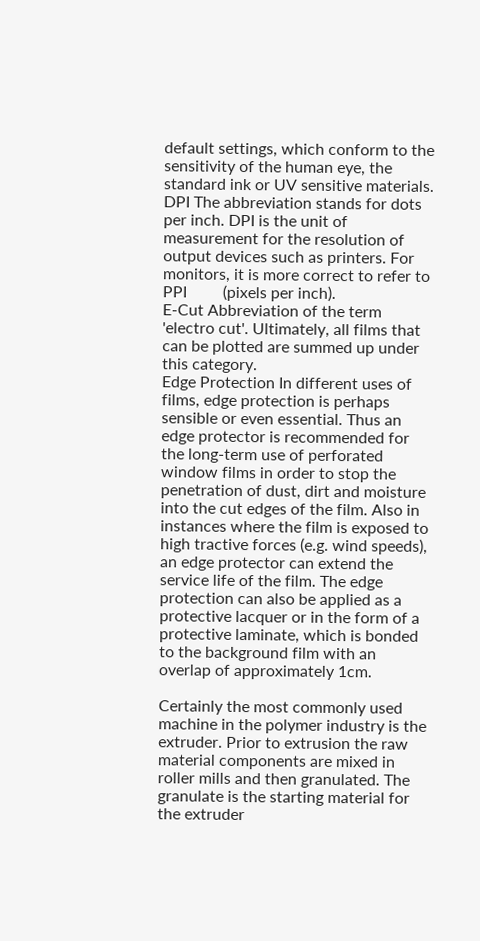default settings, which conform to the sensitivity of the human eye, the standard ink or UV sensitive materials.
DPI The abbreviation stands for dots per inch. DPI is the unit of measurement for the resolution of output devices such as printers. For monitors, it is more correct to refer to PPI         (pixels per inch).
E-Cut Abbreviation of the term 'electro cut'. Ultimately, all films that can be plotted are summed up under this category.
Edge Protection In different uses of films, edge protection is perhaps sensible or even essential. Thus an edge protector is recommended for the long-term use of perforated window films in order to stop the penetration of dust, dirt and moisture into the cut edges of the film. Also in instances where the film is exposed to high tractive forces (e.g. wind speeds), an edge protector can extend the service life of the film. The edge protection can also be applied as a protective lacquer or in the form of a protective laminate, which is bonded to the background film with an overlap of approximately 1cm.

Certainly the most commonly used machine in the polymer industry is the extruder. Prior to extrusion the raw material components are mixed in roller mills and then granulated. The granulate is the starting material for the extruder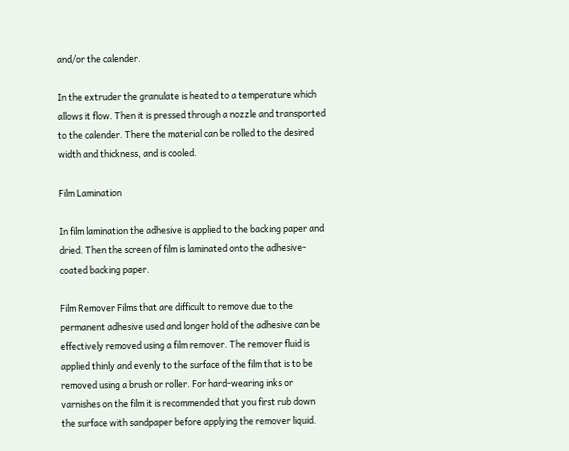and/or the calender.

In the extruder the granulate is heated to a temperature which allows it flow. Then it is pressed through a nozzle and transported to the calender. There the material can be rolled to the desired width and thickness, and is cooled.

Film Lamination

In film lamination the adhesive is applied to the backing paper and dried. Then the screen of film is laminated onto the adhesive-coated backing paper.

Film Remover Films that are difficult to remove due to the permanent adhesive used and longer hold of the adhesive can be effectively removed using a film remover. The remover fluid is applied thinly and evenly to the surface of the film that is to be removed using a brush or roller. For hard-wearing inks or varnishes on the film it is recommended that you first rub down the surface with sandpaper before applying the remover liquid.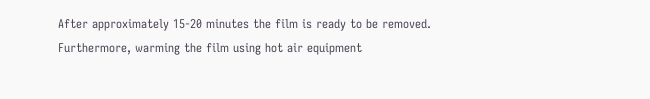After approximately 15-20 minutes the film is ready to be removed. Furthermore, warming the film using hot air equipment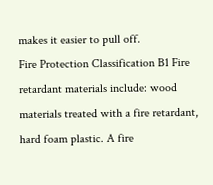makes it easier to pull off.
Fire Protection Classification B1 Fire retardant materials include: wood materials treated with a fire retardant, hard foam plastic. A fire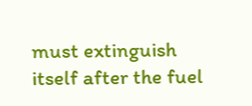must extinguish itself after the fuel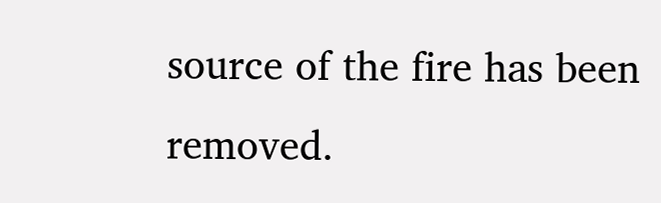source of the fire has been removed.